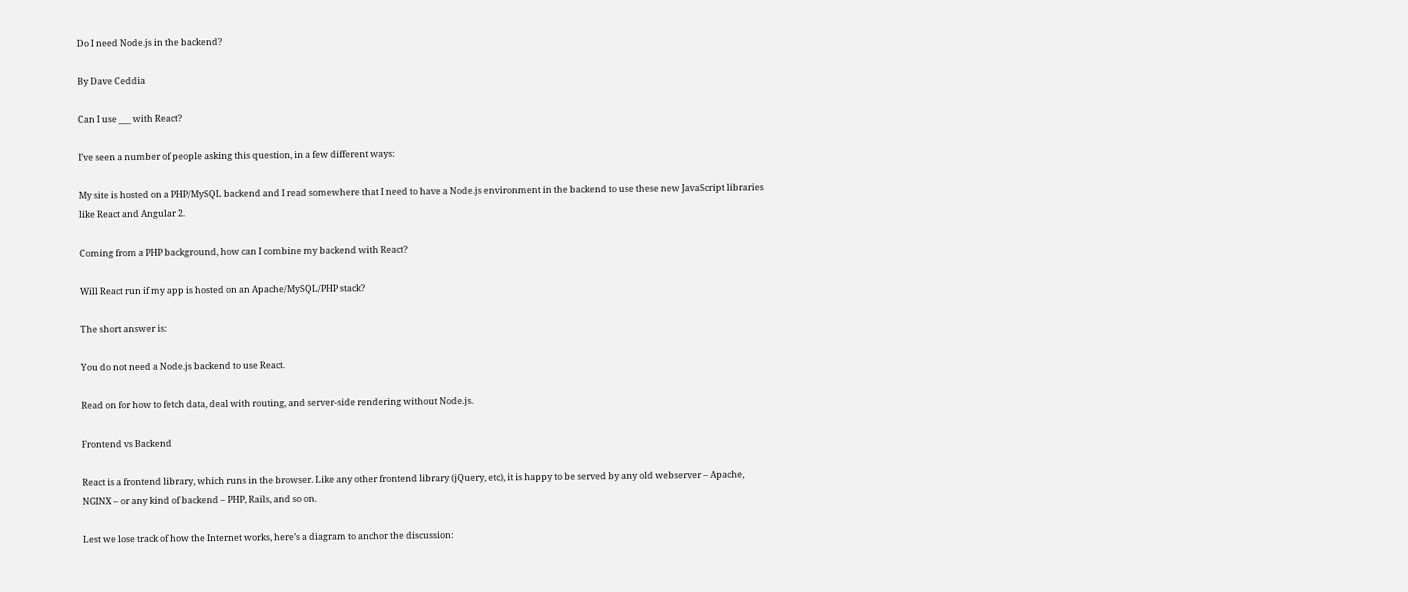Do I need Node.js in the backend?

By Dave Ceddia

Can I use ___ with React?

I’ve seen a number of people asking this question, in a few different ways:

My site is hosted on a PHP/MySQL backend and I read somewhere that I need to have a Node.js environment in the backend to use these new JavaScript libraries like React and Angular 2.

Coming from a PHP background, how can I combine my backend with React?

Will React run if my app is hosted on an Apache/MySQL/PHP stack?

The short answer is:

You do not need a Node.js backend to use React.

Read on for how to fetch data, deal with routing, and server-side rendering without Node.js.

Frontend vs Backend

React is a frontend library, which runs in the browser. Like any other frontend library (jQuery, etc), it is happy to be served by any old webserver – Apache, NGINX – or any kind of backend – PHP, Rails, and so on.

Lest we lose track of how the Internet works, here’s a diagram to anchor the discussion: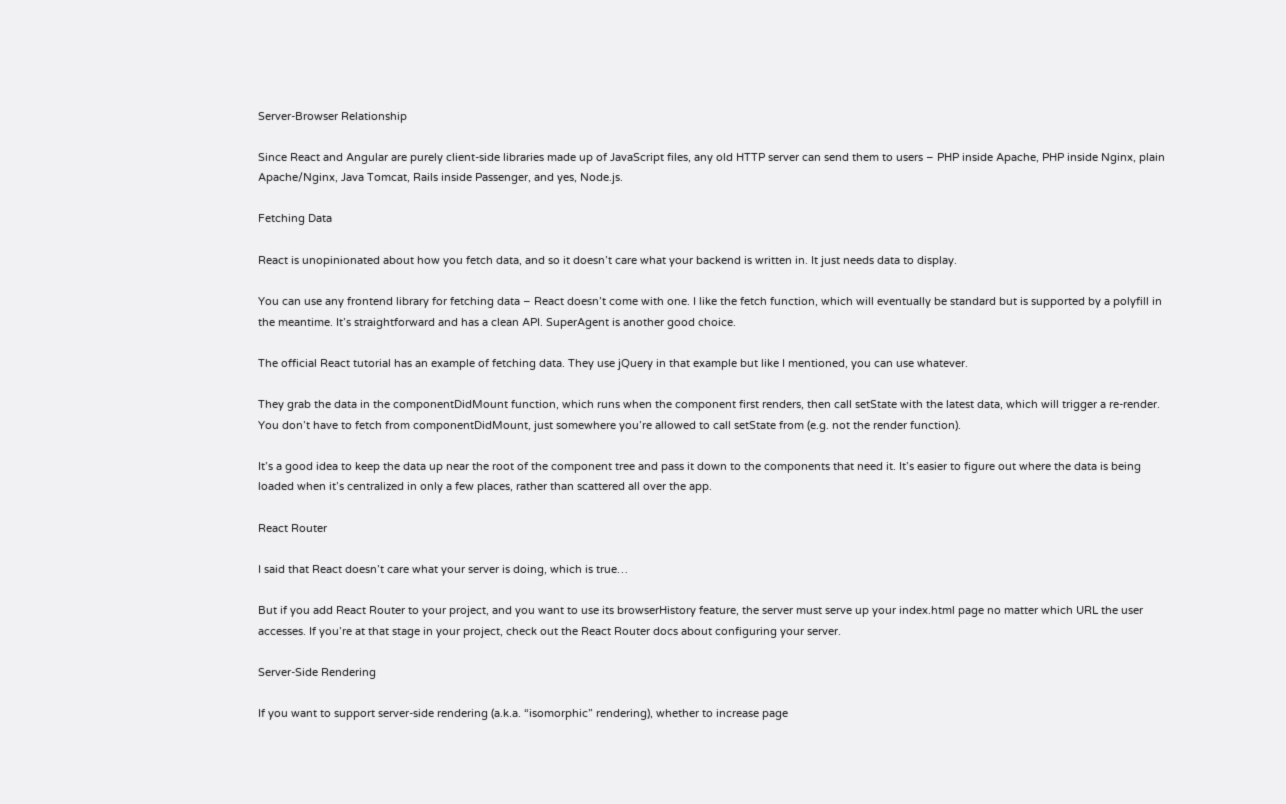Server-Browser Relationship

Since React and Angular are purely client-side libraries made up of JavaScript files, any old HTTP server can send them to users – PHP inside Apache, PHP inside Nginx, plain Apache/Nginx, Java Tomcat, Rails inside Passenger, and yes, Node.js.

Fetching Data

React is unopinionated about how you fetch data, and so it doesn’t care what your backend is written in. It just needs data to display.

You can use any frontend library for fetching data – React doesn’t come with one. I like the fetch function, which will eventually be standard but is supported by a polyfill in the meantime. It’s straightforward and has a clean API. SuperAgent is another good choice.

The official React tutorial has an example of fetching data. They use jQuery in that example but like I mentioned, you can use whatever.

They grab the data in the componentDidMount function, which runs when the component first renders, then call setState with the latest data, which will trigger a re-render. You don’t have to fetch from componentDidMount, just somewhere you’re allowed to call setState from (e.g. not the render function).

It’s a good idea to keep the data up near the root of the component tree and pass it down to the components that need it. It’s easier to figure out where the data is being loaded when it’s centralized in only a few places, rather than scattered all over the app.

React Router

I said that React doesn’t care what your server is doing, which is true…

But if you add React Router to your project, and you want to use its browserHistory feature, the server must serve up your index.html page no matter which URL the user accesses. If you’re at that stage in your project, check out the React Router docs about configuring your server.

Server-Side Rendering

If you want to support server-side rendering (a.k.a. “isomorphic” rendering), whether to increase page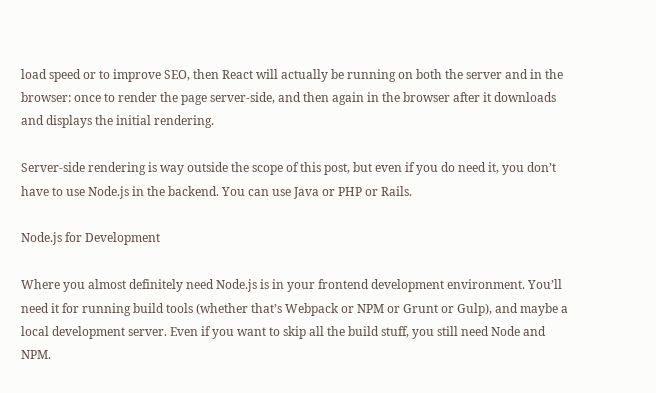load speed or to improve SEO, then React will actually be running on both the server and in the browser: once to render the page server-side, and then again in the browser after it downloads and displays the initial rendering.

Server-side rendering is way outside the scope of this post, but even if you do need it, you don’t have to use Node.js in the backend. You can use Java or PHP or Rails.

Node.js for Development

Where you almost definitely need Node.js is in your frontend development environment. You’ll need it for running build tools (whether that’s Webpack or NPM or Grunt or Gulp), and maybe a local development server. Even if you want to skip all the build stuff, you still need Node and NPM.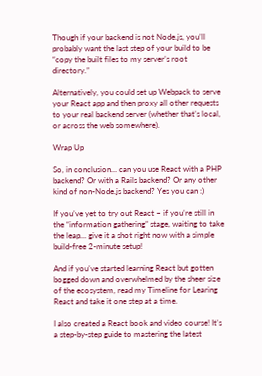Though if your backend is not Node.js, you’ll probably want the last step of your build to be “copy the built files to my server’s root directory.”

Alternatively, you could set up Webpack to serve your React app and then proxy all other requests to your real backend server (whether that’s local, or across the web somewhere).

Wrap Up

So, in conclusion… can you use React with a PHP backend? Or with a Rails backend? Or any other kind of non-Node.js backend? Yes you can :)

If you’ve yet to try out React – if you’re still in the “information gathering” stage, waiting to take the leap… give it a shot right now with a simple build-free 2-minute setup!

And if you’ve started learning React but gotten bogged down and overwhelmed by the sheer size of the ecosystem, read my Timeline for Learing React and take it one step at a time.

I also created a React book and video course! It’s a step-by-step guide to mastering the latest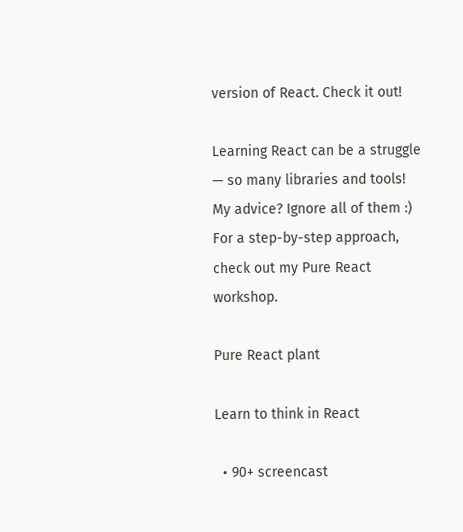version of React. Check it out!

Learning React can be a struggle — so many libraries and tools!
My advice? Ignore all of them :)
For a step-by-step approach, check out my Pure React workshop.

Pure React plant

Learn to think in React

  • 90+ screencast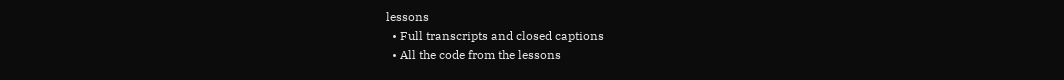lessons
  • Full transcripts and closed captions
  • All the code from the lessons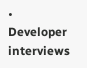• Developer interviews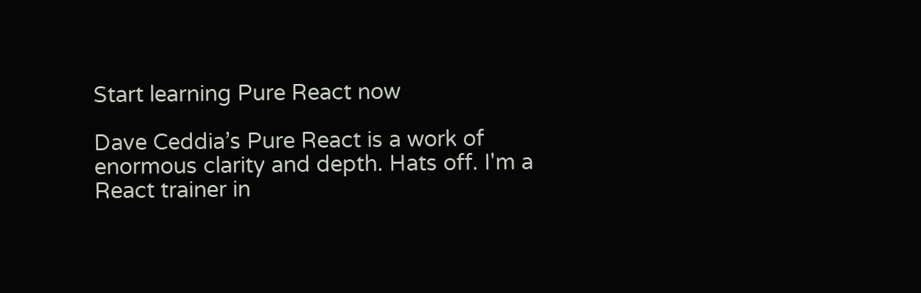Start learning Pure React now

Dave Ceddia’s Pure React is a work of enormous clarity and depth. Hats off. I'm a React trainer in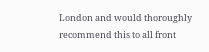London and would thoroughly recommend this to all front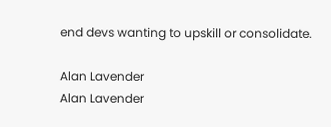end devs wanting to upskill or consolidate.

Alan Lavender
Alan Lavender